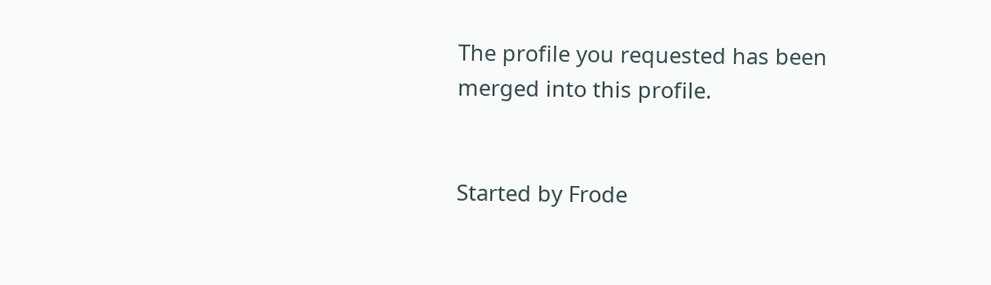The profile you requested has been merged into this profile.


Started by Frode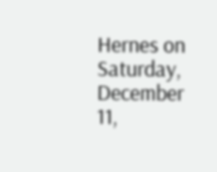Hernes on Saturday, December 11,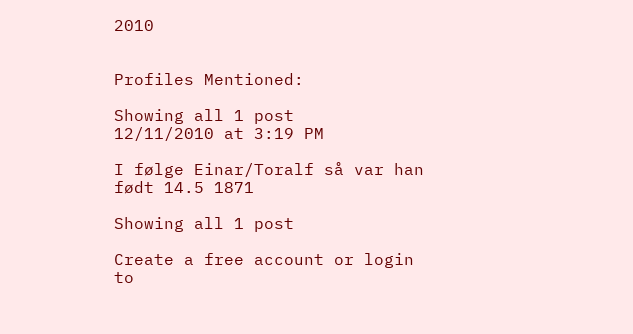2010


Profiles Mentioned:

Showing all 1 post
12/11/2010 at 3:19 PM

I følge Einar/Toralf så var han født 14.5 1871

Showing all 1 post

Create a free account or login to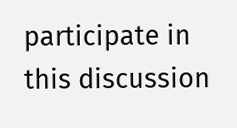participate in this discussion